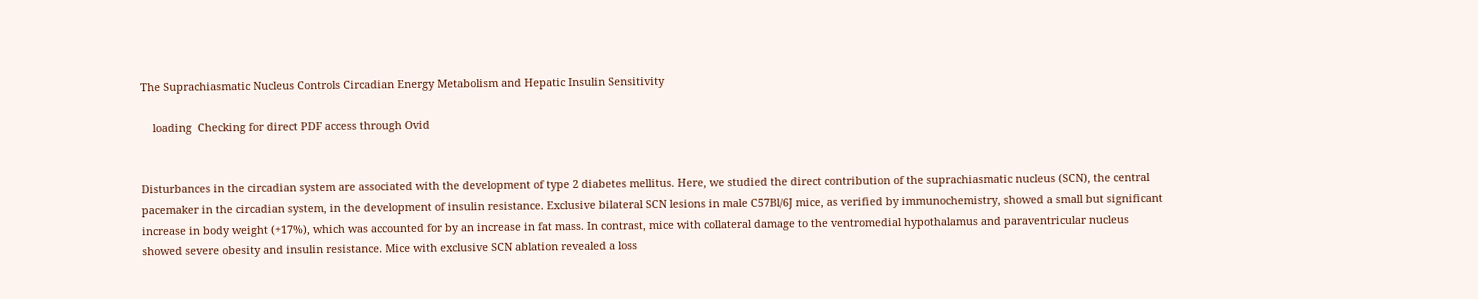The Suprachiasmatic Nucleus Controls Circadian Energy Metabolism and Hepatic Insulin Sensitivity

    loading  Checking for direct PDF access through Ovid


Disturbances in the circadian system are associated with the development of type 2 diabetes mellitus. Here, we studied the direct contribution of the suprachiasmatic nucleus (SCN), the central pacemaker in the circadian system, in the development of insulin resistance. Exclusive bilateral SCN lesions in male C57Bl/6J mice, as verified by immunochemistry, showed a small but significant increase in body weight (+17%), which was accounted for by an increase in fat mass. In contrast, mice with collateral damage to the ventromedial hypothalamus and paraventricular nucleus showed severe obesity and insulin resistance. Mice with exclusive SCN ablation revealed a loss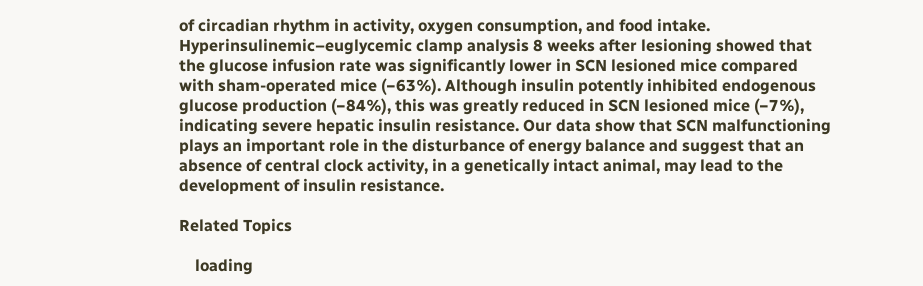of circadian rhythm in activity, oxygen consumption, and food intake. Hyperinsulinemic–euglycemic clamp analysis 8 weeks after lesioning showed that the glucose infusion rate was significantly lower in SCN lesioned mice compared with sham-operated mice (−63%). Although insulin potently inhibited endogenous glucose production (−84%), this was greatly reduced in SCN lesioned mice (−7%), indicating severe hepatic insulin resistance. Our data show that SCN malfunctioning plays an important role in the disturbance of energy balance and suggest that an absence of central clock activity, in a genetically intact animal, may lead to the development of insulin resistance.

Related Topics

    loading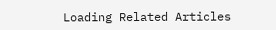Loading Related Articles